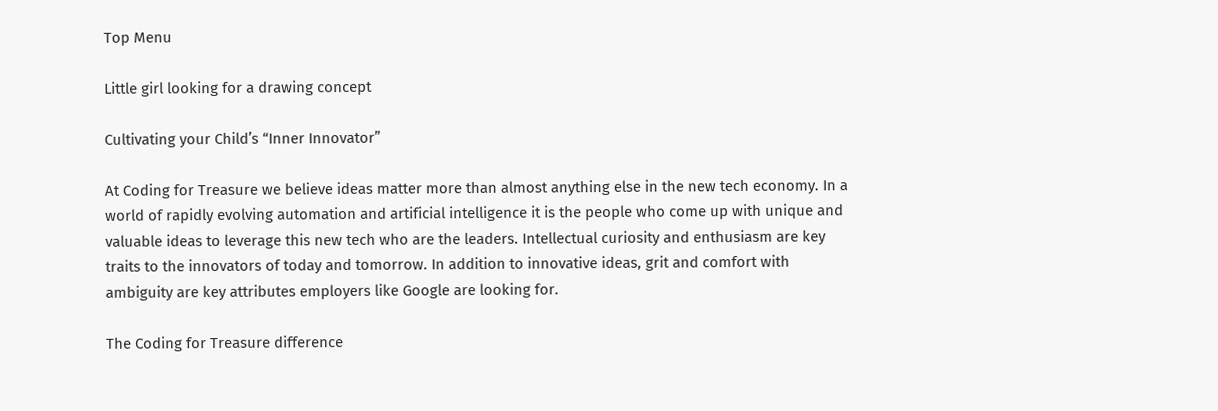Top Menu

Little girl looking for a drawing concept

Cultivating your Child’s “Inner Innovator”

At Coding for Treasure we believe ideas matter more than almost anything else in the new tech economy. In a world of rapidly evolving automation and artificial intelligence it is the people who come up with unique and valuable ideas to leverage this new tech who are the leaders. Intellectual curiosity and enthusiasm are key traits to the innovators of today and tomorrow. In addition to innovative ideas, grit and comfort with ambiguity are key attributes employers like Google are looking for.

The Coding for Treasure difference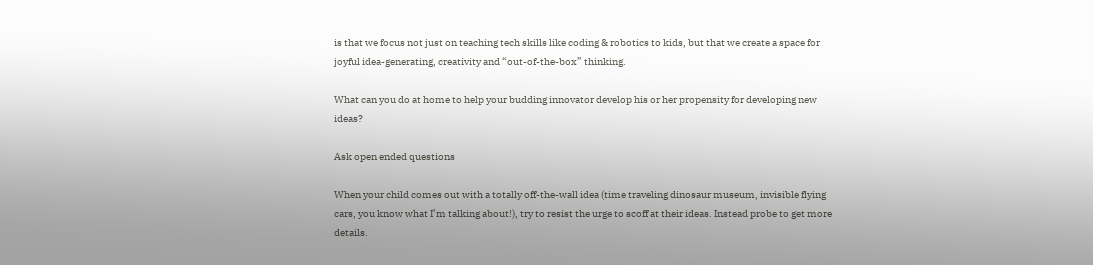is that we focus not just on teaching tech skills like coding & robotics to kids, but that we create a space for joyful idea-generating, creativity and “out-of-the-box” thinking.

What can you do at home to help your budding innovator develop his or her propensity for developing new ideas?

Ask open ended questions

When your child comes out with a totally off-the-wall idea (time traveling dinosaur museum, invisible flying cars, you know what I’m talking about!), try to resist the urge to scoff at their ideas. Instead probe to get more details.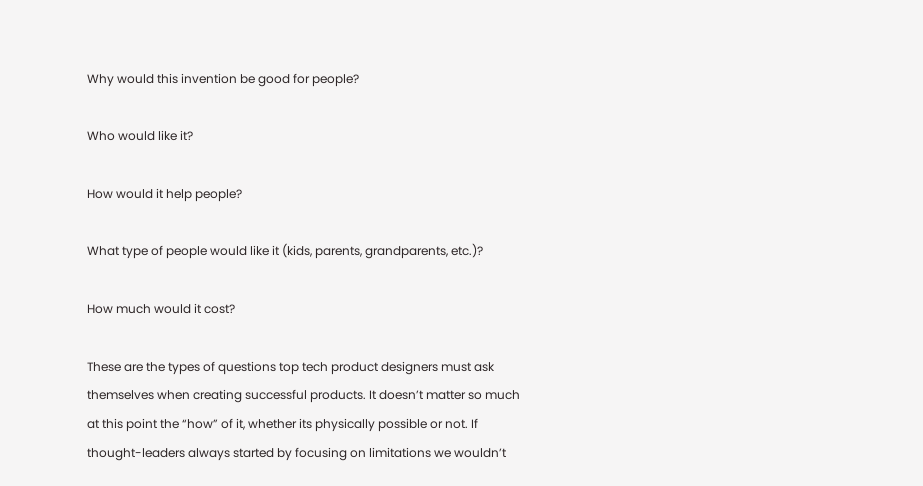Why would this invention be good for people?

Who would like it?

How would it help people?

What type of people would like it (kids, parents, grandparents, etc.)?

How much would it cost?

These are the types of questions top tech product designers must ask themselves when creating successful products. It doesn’t matter so much at this point the “how” of it, whether its physically possible or not. If thought-leaders always started by focusing on limitations we wouldn’t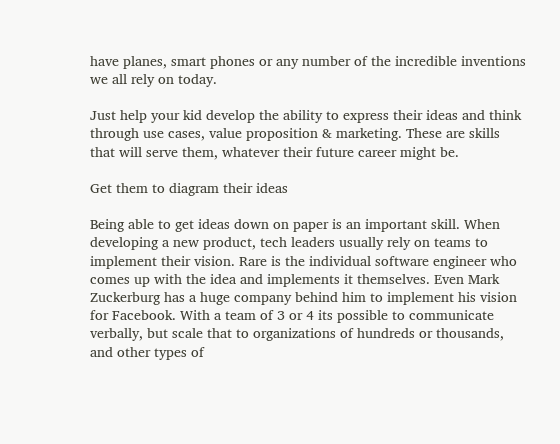have planes, smart phones or any number of the incredible inventions we all rely on today.

Just help your kid develop the ability to express their ideas and think through use cases, value proposition & marketing. These are skills that will serve them, whatever their future career might be.

Get them to diagram their ideas

Being able to get ideas down on paper is an important skill. When developing a new product, tech leaders usually rely on teams to implement their vision. Rare is the individual software engineer who comes up with the idea and implements it themselves. Even Mark Zuckerburg has a huge company behind him to implement his vision for Facebook. With a team of 3 or 4 its possible to communicate verbally, but scale that to organizations of hundreds or thousands, and other types of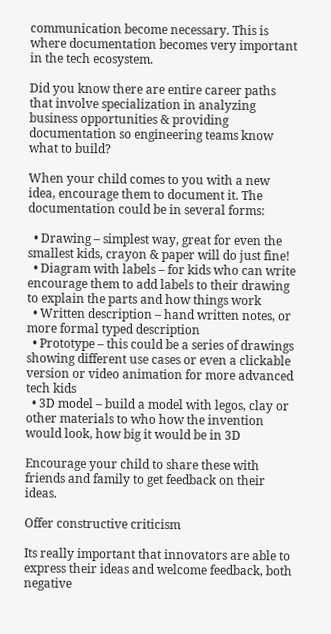communication become necessary. This is where documentation becomes very important in the tech ecosystem.

Did you know there are entire career paths that involve specialization in analyzing business opportunities & providing documentation so engineering teams know what to build?

When your child comes to you with a new idea, encourage them to document it. The documentation could be in several forms:

  • Drawing – simplest way, great for even the smallest kids, crayon & paper will do just fine!
  • Diagram with labels – for kids who can write encourage them to add labels to their drawing to explain the parts and how things work
  • Written description – hand written notes, or more formal typed description
  • Prototype – this could be a series of drawings showing different use cases or even a clickable version or video animation for more advanced tech kids
  • 3D model – build a model with legos, clay or other materials to who how the invention would look, how big it would be in 3D

Encourage your child to share these with friends and family to get feedback on their ideas.

Offer constructive criticism

Its really important that innovators are able to express their ideas and welcome feedback, both negative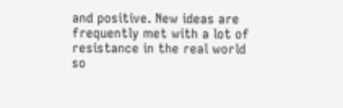and positive. New ideas are frequently met with a lot of resistance in the real world so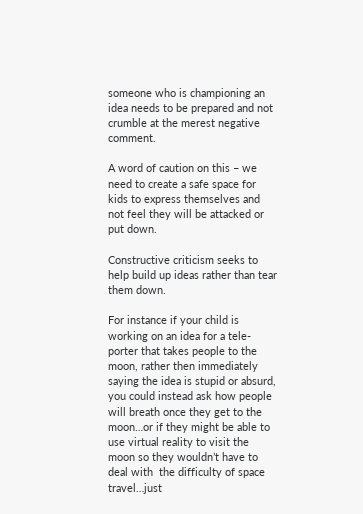someone who is championing an idea needs to be prepared and not crumble at the merest negative comment.

A word of caution on this – we need to create a safe space for kids to express themselves and not feel they will be attacked or put down.

Constructive criticism seeks to help build up ideas rather than tear them down.

For instance if your child is working on an idea for a tele-porter that takes people to the moon, rather then immediately saying the idea is stupid or absurd, you could instead ask how people will breath once they get to the moon…or if they might be able to use virtual reality to visit the moon so they wouldn’t have to deal with  the difficulty of space travel…just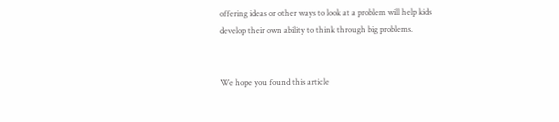offering ideas or other ways to look at a problem will help kids develop their own ability to think through big problems.


We hope you found this article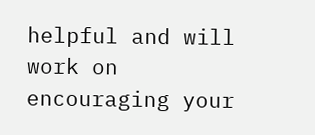helpful and will work on encouraging your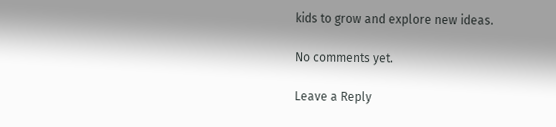kids to grow and explore new ideas.

No comments yet.

Leave a Reply